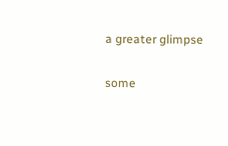a greater glimpse

some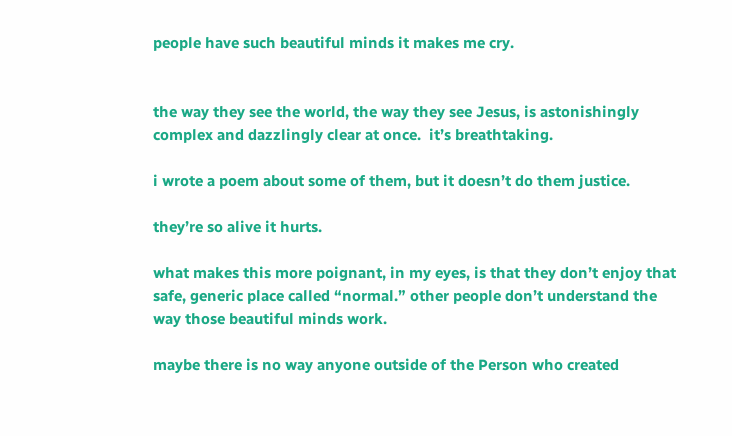people have such beautiful minds it makes me cry.


the way they see the world, the way they see Jesus, is astonishingly complex and dazzlingly clear at once.  it’s breathtaking.

i wrote a poem about some of them, but it doesn’t do them justice.

they’re so alive it hurts.

what makes this more poignant, in my eyes, is that they don’t enjoy that safe, generic place called “normal.” other people don’t understand the way those beautiful minds work.

maybe there is no way anyone outside of the Person who created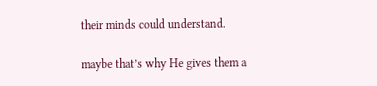their minds could understand.

maybe that’s why He gives them a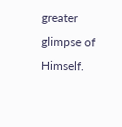greater glimpse of Himself.